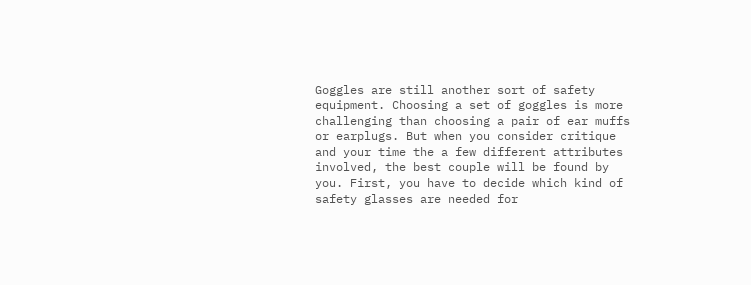Goggles are still another sort of safety equipment. Choosing a set of goggles is more challenging than choosing a pair of ear muffs or earplugs. But when you consider critique and your time the a few different attributes involved, the best couple will be found by you. First, you have to decide which kind of safety glasses are needed for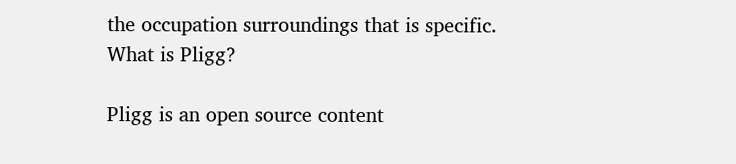the occupation surroundings that is specific.
What is Pligg?

Pligg is an open source content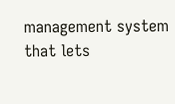management system that lets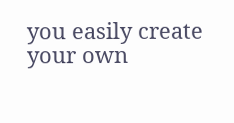you easily create your own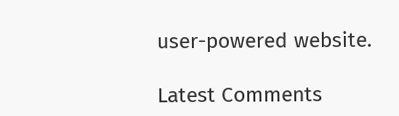user-powered website.

Latest Comments